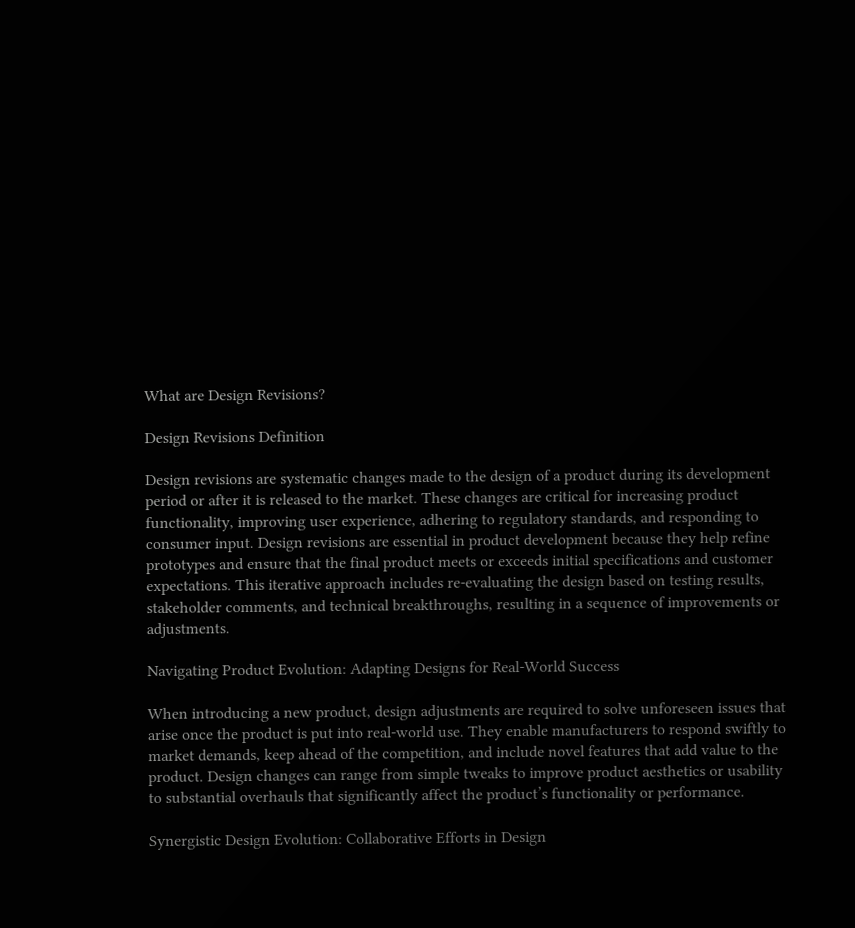What are Design Revisions?

Design Revisions Definition

Design revisions are systematic changes made to the design of a product during its development period or after it is released to the market. These changes are critical for increasing product functionality, improving user experience, adhering to regulatory standards, and responding to consumer input. Design revisions are essential in product development because they help refine prototypes and ensure that the final product meets or exceeds initial specifications and customer expectations. This iterative approach includes re-evaluating the design based on testing results, stakeholder comments, and technical breakthroughs, resulting in a sequence of improvements or adjustments.

Navigating Product Evolution: Adapting Designs for Real-World Success

When introducing a new product, design adjustments are required to solve unforeseen issues that arise once the product is put into real-world use. They enable manufacturers to respond swiftly to market demands, keep ahead of the competition, and include novel features that add value to the product. Design changes can range from simple tweaks to improve product aesthetics or usability to substantial overhauls that significantly affect the product’s functionality or performance.

Synergistic Design Evolution: Collaborative Efforts in Design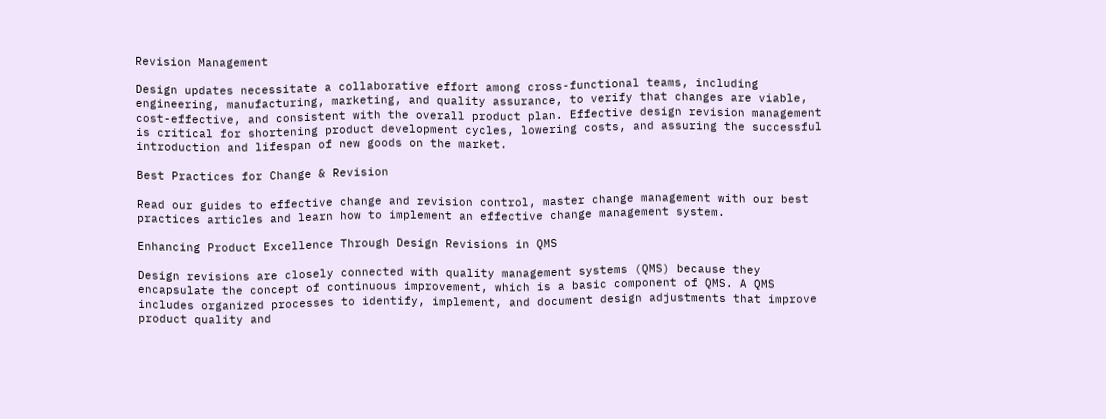Revision Management

Design updates necessitate a collaborative effort among cross-functional teams, including engineering, manufacturing, marketing, and quality assurance, to verify that changes are viable, cost-effective, and consistent with the overall product plan. Effective design revision management is critical for shortening product development cycles, lowering costs, and assuring the successful introduction and lifespan of new goods on the market.

Best Practices for Change & Revision

Read our guides to effective change and revision control, master change management with our best practices articles and learn how to implement an effective change management system.

Enhancing Product Excellence Through Design Revisions in QMS

Design revisions are closely connected with quality management systems (QMS) because they encapsulate the concept of continuous improvement, which is a basic component of QMS. A QMS includes organized processes to identify, implement, and document design adjustments that improve product quality and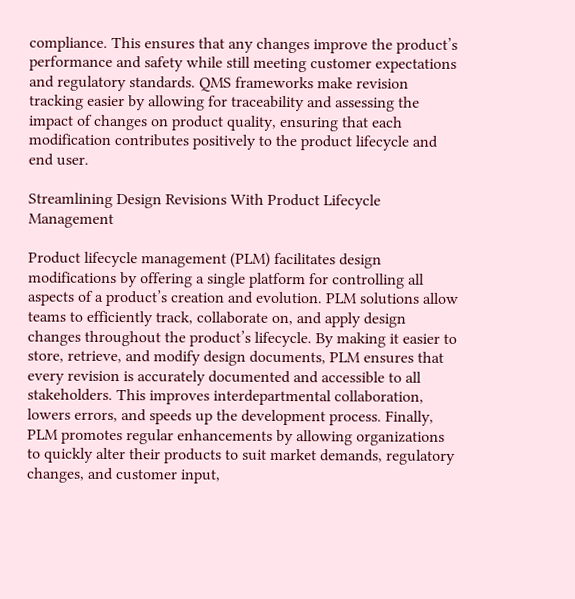compliance. This ensures that any changes improve the product’s performance and safety while still meeting customer expectations and regulatory standards. QMS frameworks make revision tracking easier by allowing for traceability and assessing the impact of changes on product quality, ensuring that each modification contributes positively to the product lifecycle and end user.

Streamlining Design Revisions With Product Lifecycle Management

Product lifecycle management (PLM) facilitates design modifications by offering a single platform for controlling all aspects of a product’s creation and evolution. PLM solutions allow teams to efficiently track, collaborate on, and apply design changes throughout the product’s lifecycle. By making it easier to store, retrieve, and modify design documents, PLM ensures that every revision is accurately documented and accessible to all stakeholders. This improves interdepartmental collaboration, lowers errors, and speeds up the development process. Finally, PLM promotes regular enhancements by allowing organizations to quickly alter their products to suit market demands, regulatory changes, and customer input,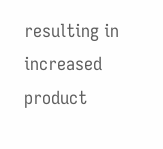resulting in increased product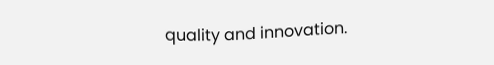quality and innovation.